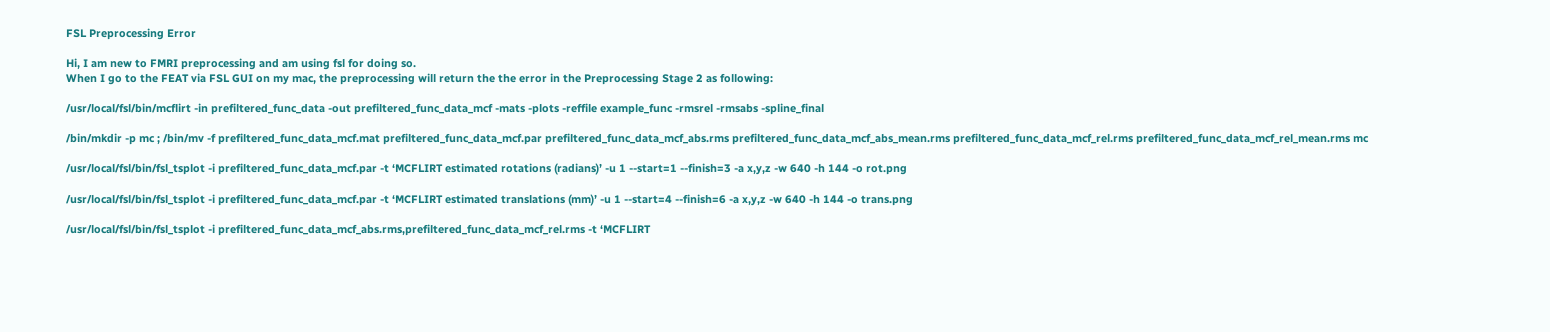FSL Preprocessing Error

Hi, I am new to FMRI preprocessing and am using fsl for doing so.
When I go to the FEAT via FSL GUI on my mac, the preprocessing will return the the error in the Preprocessing Stage 2 as following:

/usr/local/fsl/bin/mcflirt -in prefiltered_func_data -out prefiltered_func_data_mcf -mats -plots -reffile example_func -rmsrel -rmsabs -spline_final

/bin/mkdir -p mc ; /bin/mv -f prefiltered_func_data_mcf.mat prefiltered_func_data_mcf.par prefiltered_func_data_mcf_abs.rms prefiltered_func_data_mcf_abs_mean.rms prefiltered_func_data_mcf_rel.rms prefiltered_func_data_mcf_rel_mean.rms mc

/usr/local/fsl/bin/fsl_tsplot -i prefiltered_func_data_mcf.par -t ‘MCFLIRT estimated rotations (radians)’ -u 1 --start=1 --finish=3 -a x,y,z -w 640 -h 144 -o rot.png

/usr/local/fsl/bin/fsl_tsplot -i prefiltered_func_data_mcf.par -t ‘MCFLIRT estimated translations (mm)’ -u 1 --start=4 --finish=6 -a x,y,z -w 640 -h 144 -o trans.png

/usr/local/fsl/bin/fsl_tsplot -i prefiltered_func_data_mcf_abs.rms,prefiltered_func_data_mcf_rel.rms -t ‘MCFLIRT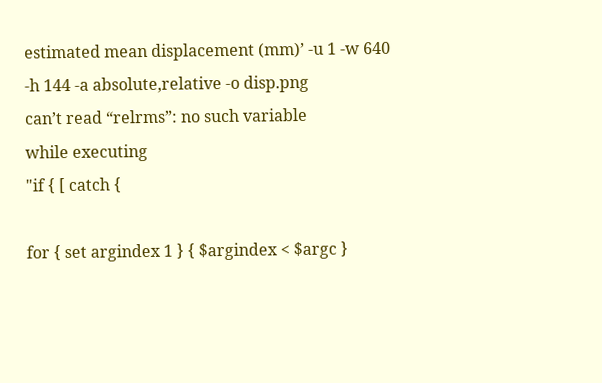estimated mean displacement (mm)’ -u 1 -w 640 -h 144 -a absolute,relative -o disp.png
can’t read “relrms”: no such variable
while executing
"if { [ catch {

for { set argindex 1 } { $argindex < $argc }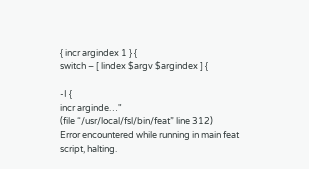{ incr argindex 1 } {
switch – [ lindex $argv $argindex ] {

-I {
incr arginde…"
(file “/usr/local/fsl/bin/feat” line 312)
Error encountered while running in main feat script, halting.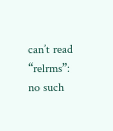can’t read “relrms”: no such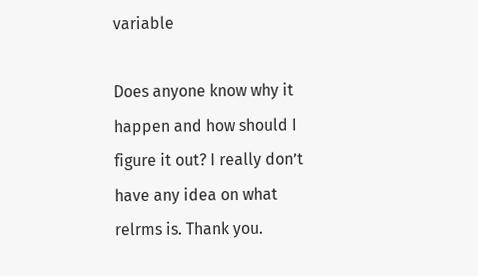variable

Does anyone know why it happen and how should I figure it out? I really don’t have any idea on what relrms is. Thank you.